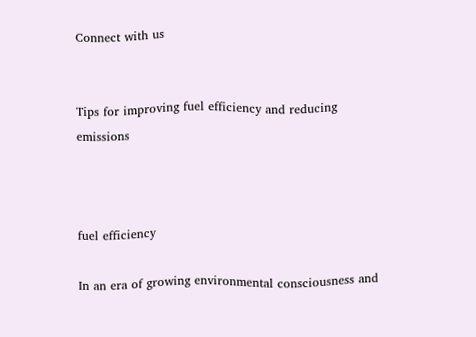Connect with us


Tips for improving fuel efficiency and reducing emissions



fuel efficiency

In an era of growing environmental consciousness and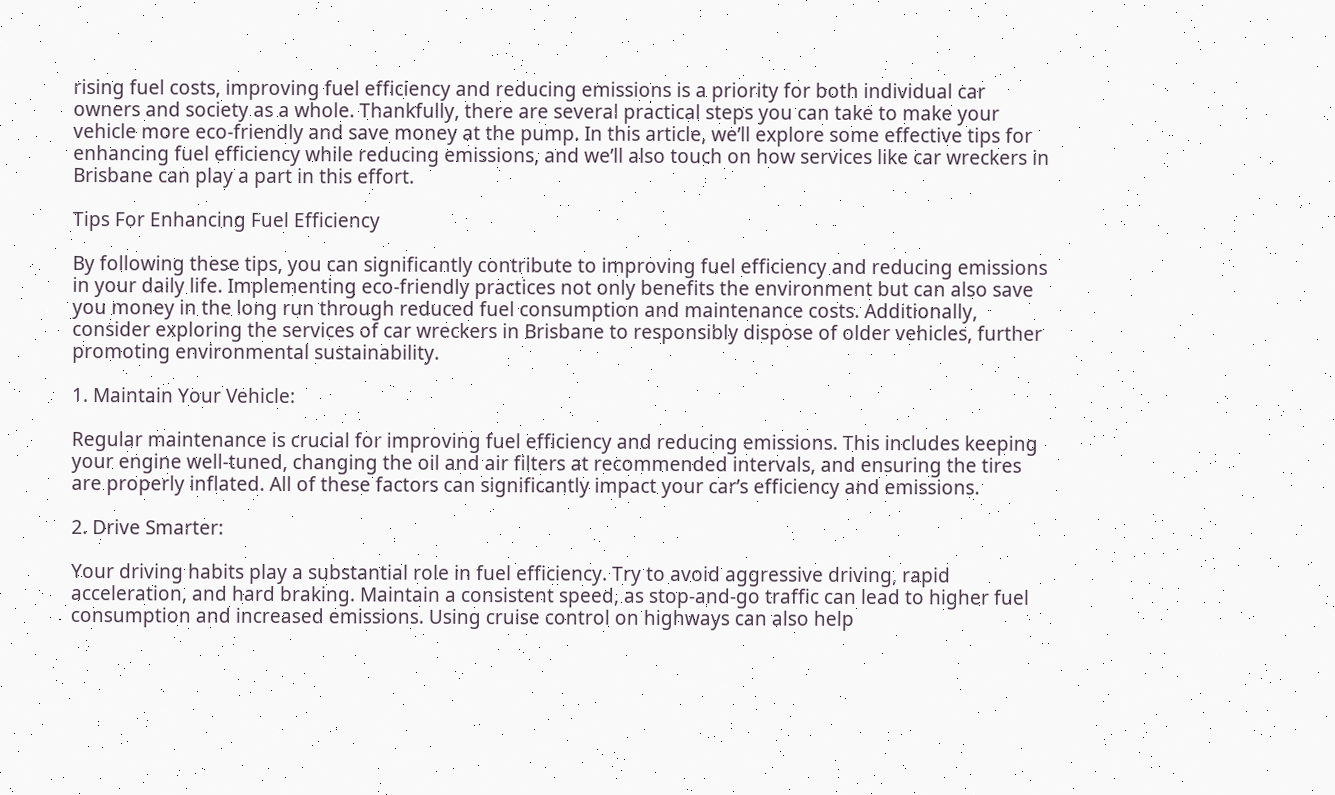rising fuel costs, improving fuel efficiency and reducing emissions is a priority for both individual car owners and society as a whole. Thankfully, there are several practical steps you can take to make your vehicle more eco-friendly and save money at the pump. In this article, we’ll explore some effective tips for enhancing fuel efficiency while reducing emissions, and we’ll also touch on how services like car wreckers in Brisbane can play a part in this effort.

Tips For Enhancing Fuel Efficiency

By following these tips, you can significantly contribute to improving fuel efficiency and reducing emissions in your daily life. Implementing eco-friendly practices not only benefits the environment but can also save you money in the long run through reduced fuel consumption and maintenance costs. Additionally, consider exploring the services of car wreckers in Brisbane to responsibly dispose of older vehicles, further promoting environmental sustainability.

1. Maintain Your Vehicle:

Regular maintenance is crucial for improving fuel efficiency and reducing emissions. This includes keeping your engine well-tuned, changing the oil and air filters at recommended intervals, and ensuring the tires are properly inflated. All of these factors can significantly impact your car’s efficiency and emissions.

2. Drive Smarter:

Your driving habits play a substantial role in fuel efficiency. Try to avoid aggressive driving, rapid acceleration, and hard braking. Maintain a consistent speed, as stop-and-go traffic can lead to higher fuel consumption and increased emissions. Using cruise control on highways can also help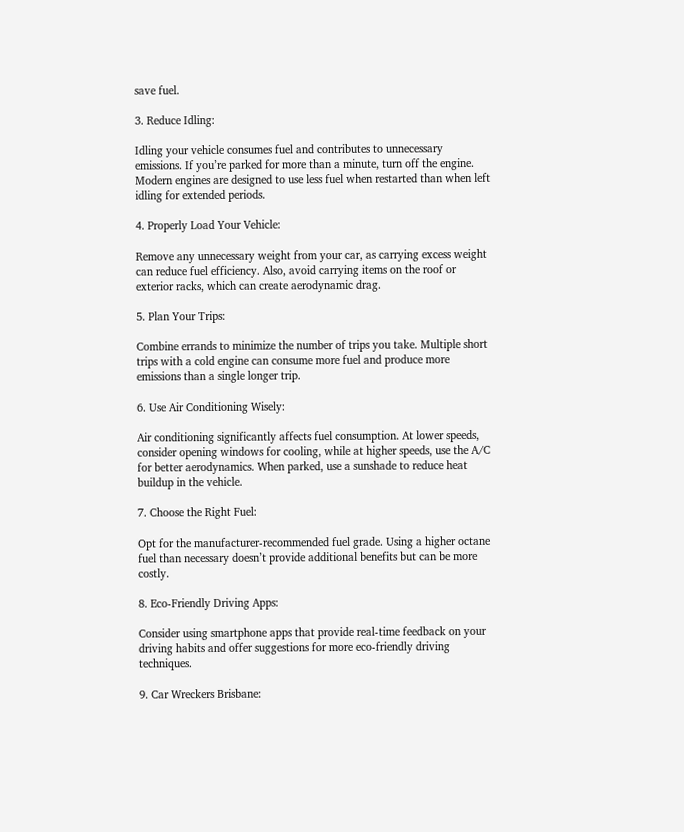save fuel.

3. Reduce Idling:

Idling your vehicle consumes fuel and contributes to unnecessary emissions. If you’re parked for more than a minute, turn off the engine. Modern engines are designed to use less fuel when restarted than when left idling for extended periods.

4. Properly Load Your Vehicle:

Remove any unnecessary weight from your car, as carrying excess weight can reduce fuel efficiency. Also, avoid carrying items on the roof or exterior racks, which can create aerodynamic drag.

5. Plan Your Trips:

Combine errands to minimize the number of trips you take. Multiple short trips with a cold engine can consume more fuel and produce more emissions than a single longer trip.

6. Use Air Conditioning Wisely:

Air conditioning significantly affects fuel consumption. At lower speeds, consider opening windows for cooling, while at higher speeds, use the A/C for better aerodynamics. When parked, use a sunshade to reduce heat buildup in the vehicle.

7. Choose the Right Fuel:

Opt for the manufacturer-recommended fuel grade. Using a higher octane fuel than necessary doesn’t provide additional benefits but can be more costly.

8. Eco-Friendly Driving Apps:

Consider using smartphone apps that provide real-time feedback on your driving habits and offer suggestions for more eco-friendly driving techniques.

9. Car Wreckers Brisbane: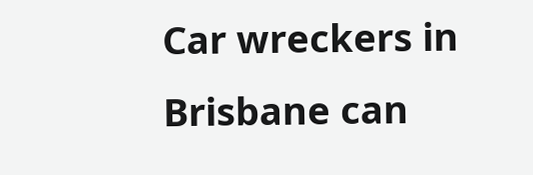Car wreckers in Brisbane can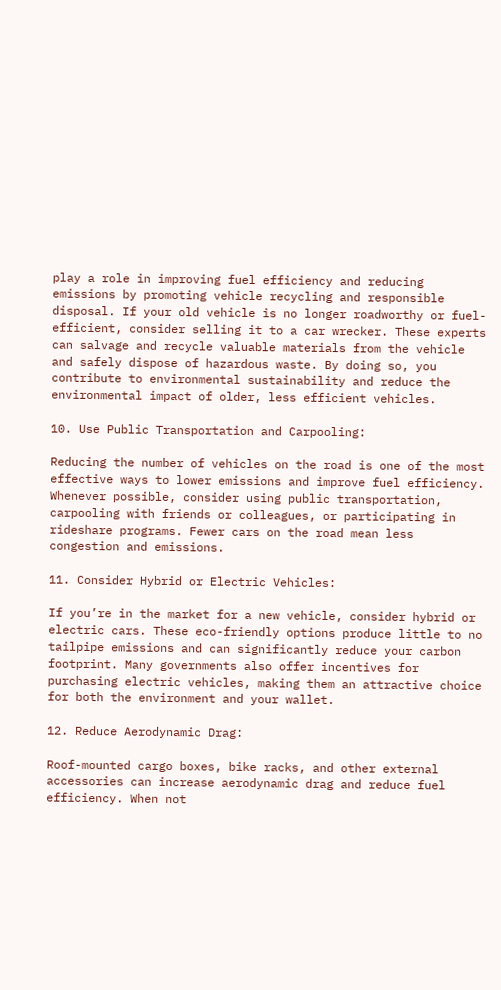play a role in improving fuel efficiency and reducing emissions by promoting vehicle recycling and responsible disposal. If your old vehicle is no longer roadworthy or fuel-efficient, consider selling it to a car wrecker. These experts can salvage and recycle valuable materials from the vehicle and safely dispose of hazardous waste. By doing so, you contribute to environmental sustainability and reduce the environmental impact of older, less efficient vehicles.

10. Use Public Transportation and Carpooling:

Reducing the number of vehicles on the road is one of the most effective ways to lower emissions and improve fuel efficiency. Whenever possible, consider using public transportation, carpooling with friends or colleagues, or participating in rideshare programs. Fewer cars on the road mean less congestion and emissions.

11. Consider Hybrid or Electric Vehicles:

If you’re in the market for a new vehicle, consider hybrid or electric cars. These eco-friendly options produce little to no tailpipe emissions and can significantly reduce your carbon footprint. Many governments also offer incentives for purchasing electric vehicles, making them an attractive choice for both the environment and your wallet.

12. Reduce Aerodynamic Drag:

Roof-mounted cargo boxes, bike racks, and other external accessories can increase aerodynamic drag and reduce fuel efficiency. When not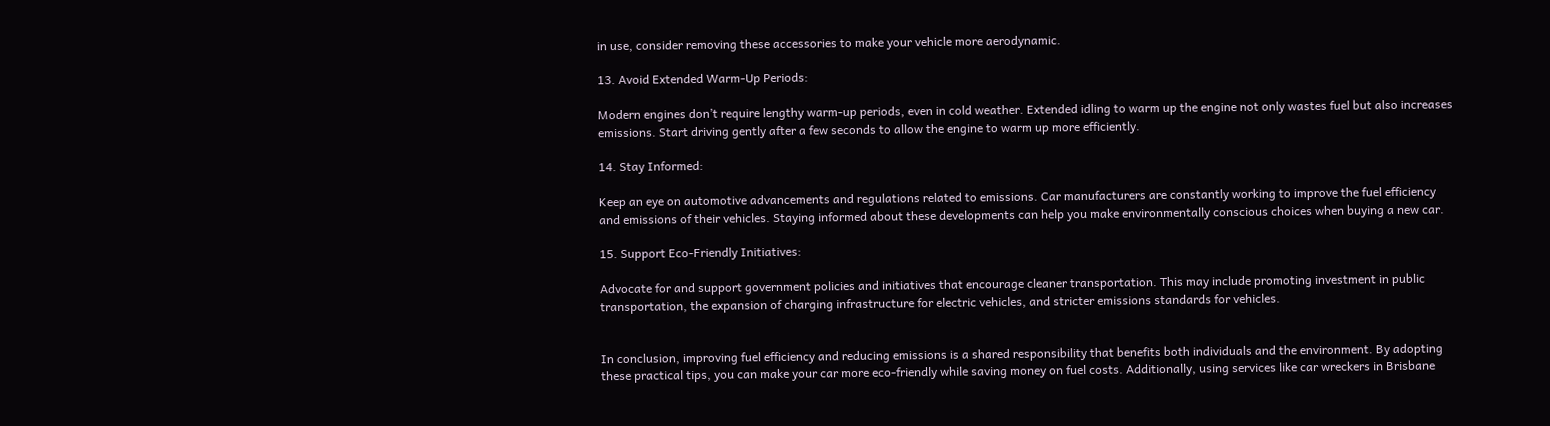in use, consider removing these accessories to make your vehicle more aerodynamic.

13. Avoid Extended Warm-Up Periods:

Modern engines don’t require lengthy warm-up periods, even in cold weather. Extended idling to warm up the engine not only wastes fuel but also increases emissions. Start driving gently after a few seconds to allow the engine to warm up more efficiently.

14. Stay Informed:

Keep an eye on automotive advancements and regulations related to emissions. Car manufacturers are constantly working to improve the fuel efficiency and emissions of their vehicles. Staying informed about these developments can help you make environmentally conscious choices when buying a new car.

15. Support Eco-Friendly Initiatives:

Advocate for and support government policies and initiatives that encourage cleaner transportation. This may include promoting investment in public transportation, the expansion of charging infrastructure for electric vehicles, and stricter emissions standards for vehicles.


In conclusion, improving fuel efficiency and reducing emissions is a shared responsibility that benefits both individuals and the environment. By adopting these practical tips, you can make your car more eco-friendly while saving money on fuel costs. Additionally, using services like car wreckers in Brisbane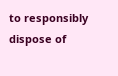to responsibly dispose of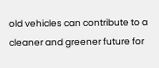old vehicles can contribute to a cleaner and greener future for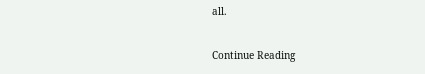all.

Continue Reading